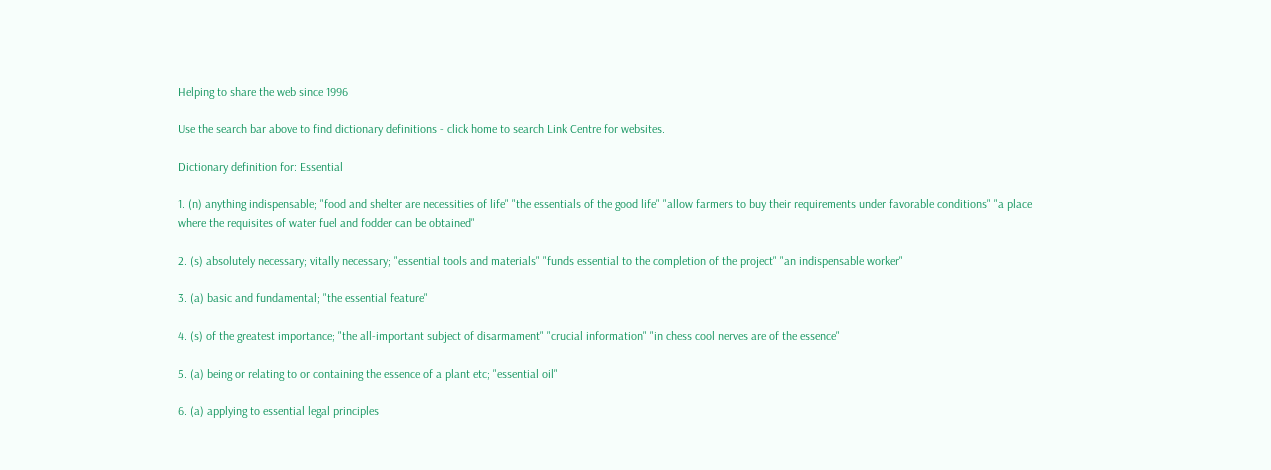Helping to share the web since 1996

Use the search bar above to find dictionary definitions - click home to search Link Centre for websites.

Dictionary definition for: Essential

1. (n) anything indispensable; "food and shelter are necessities of life" "the essentials of the good life" "allow farmers to buy their requirements under favorable conditions" "a place where the requisites of water fuel and fodder can be obtained"

2. (s) absolutely necessary; vitally necessary; "essential tools and materials" "funds essential to the completion of the project" "an indispensable worker"

3. (a) basic and fundamental; "the essential feature"

4. (s) of the greatest importance; "the all-important subject of disarmament" "crucial information" "in chess cool nerves are of the essence"

5. (a) being or relating to or containing the essence of a plant etc; "essential oil"

6. (a) applying to essential legal principles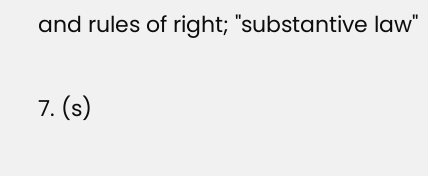and rules of right; "substantive law"

7. (s)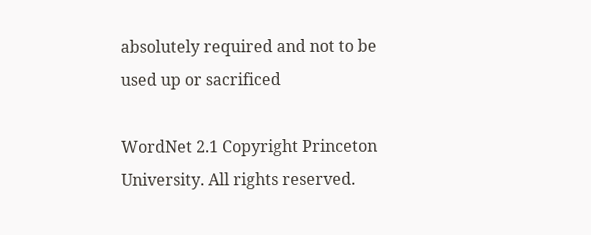absolutely required and not to be used up or sacrificed

WordNet 2.1 Copyright Princeton University. All rights reserved.